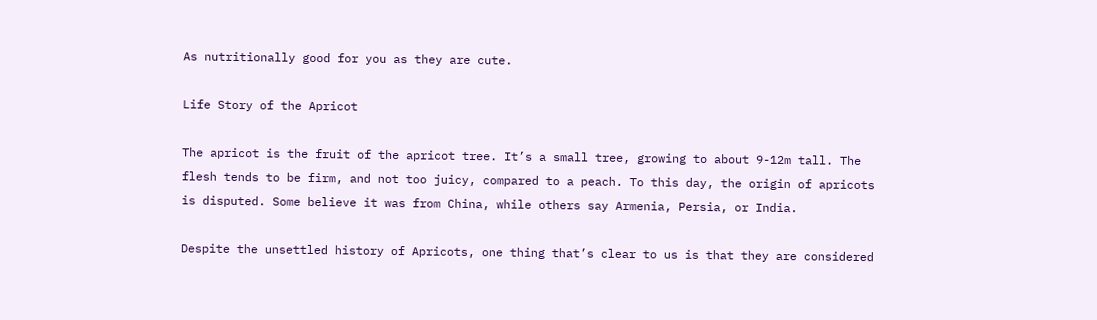As nutritionally good for you as they are cute.

Life Story of the Apricot

The apricot is the fruit of the apricot tree. It’s a small tree, growing to about 9-12m tall. The flesh tends to be firm, and not too juicy, compared to a peach. To this day, the origin of apricots is disputed. Some believe it was from China, while others say Armenia, Persia, or India.

Despite the unsettled history of Apricots, one thing that’s clear to us is that they are considered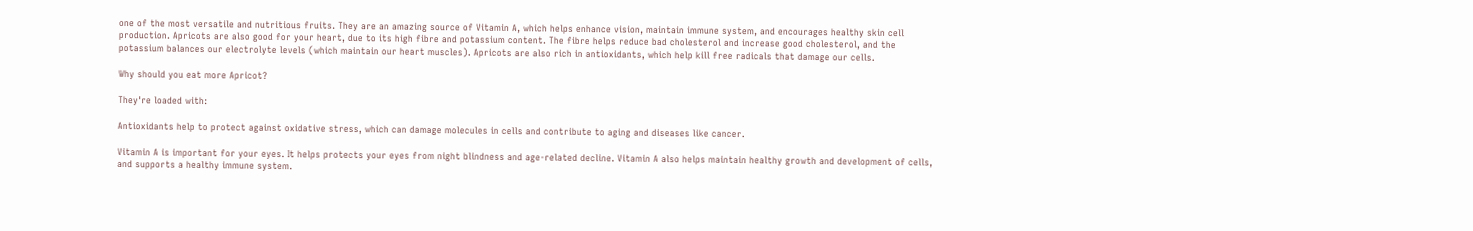one of the most versatile and nutritious fruits. They are an amazing source of Vitamin A, which helps enhance vision, maintain immune system, and encourages healthy skin cell production. Apricots are also good for your heart, due to its high fibre and potassium content. The fibre helps reduce bad cholesterol and increase good cholesterol, and the potassium balances our electrolyte levels (which maintain our heart muscles). Apricots are also rich in antioxidants, which help kill free radicals that damage our cells.

Why should you eat more Apricot?

They're loaded with:

Antioxidants help to protect against oxidative stress, which can damage molecules in cells and contribute to aging and diseases like cancer.

Vitamin A is important for your eyes. It helps protects your eyes from night blindness and age-related decline. Vitamin A also helps maintain healthy growth and development of cells, and supports a healthy immune system.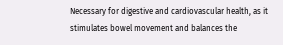Necessary for digestive and cardiovascular health, as it stimulates bowel movement and balances the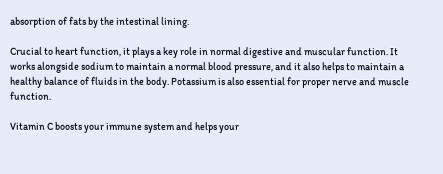absorption of fats by the intestinal lining.

Crucial to heart function, it plays a key role in normal digestive and muscular function. It works alongside sodium to maintain a normal blood pressure, and it also helps to maintain a healthy balance of fluids in the body. Potassium is also essential for proper nerve and muscle function.

Vitamin C boosts your immune system and helps your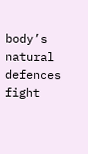body’s natural defences fight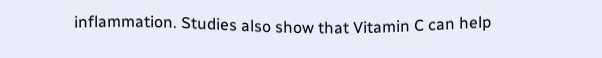inflammation. Studies also show that Vitamin C can help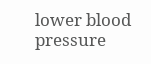lower blood pressure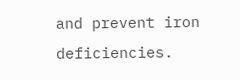and prevent iron deficiencies.